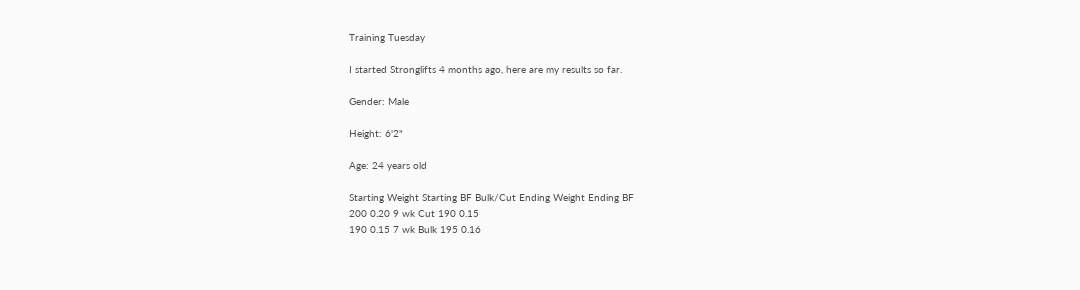Training Tuesday

I started Stronglifts 4 months ago, here are my results so far.

Gender: Male

Height: 6'2"

Age: 24 years old

Starting Weight Starting BF Bulk/Cut Ending Weight Ending BF
200 0.20 9 wk Cut 190 0.15
190 0.15 7 wk Bulk 195 0.16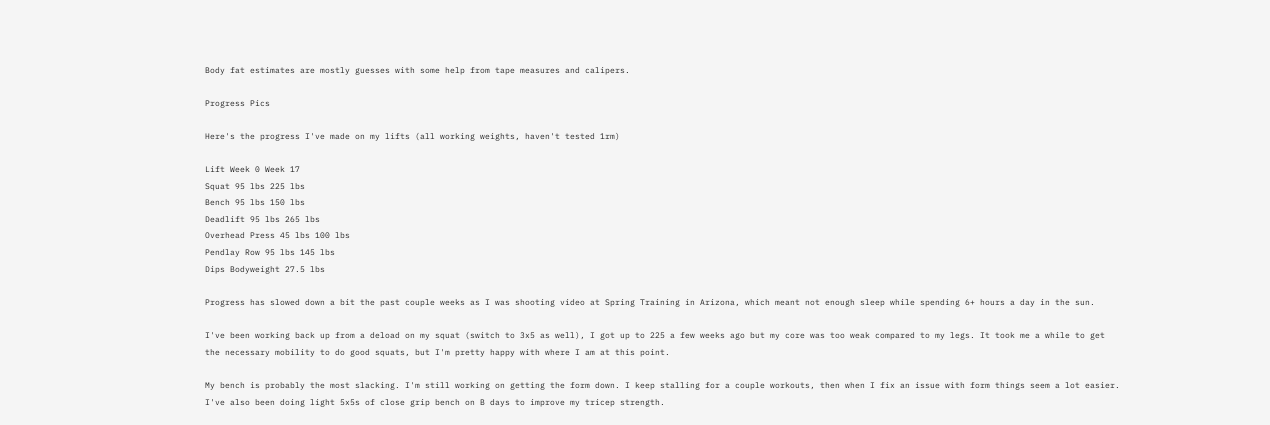Body fat estimates are mostly guesses with some help from tape measures and calipers.

Progress Pics

Here's the progress I've made on my lifts (all working weights, haven't tested 1rm)

Lift Week 0 Week 17
Squat 95 lbs 225 lbs
Bench 95 lbs 150 lbs
Deadlift 95 lbs 265 lbs
Overhead Press 45 lbs 100 lbs
Pendlay Row 95 lbs 145 lbs
Dips Bodyweight 27.5 lbs

Progress has slowed down a bit the past couple weeks as I was shooting video at Spring Training in Arizona, which meant not enough sleep while spending 6+ hours a day in the sun.

I've been working back up from a deload on my squat (switch to 3x5 as well), I got up to 225 a few weeks ago but my core was too weak compared to my legs. It took me a while to get the necessary mobility to do good squats, but I'm pretty happy with where I am at this point.

My bench is probably the most slacking. I'm still working on getting the form down. I keep stalling for a couple workouts, then when I fix an issue with form things seem a lot easier. I've also been doing light 5x5s of close grip bench on B days to improve my tricep strength.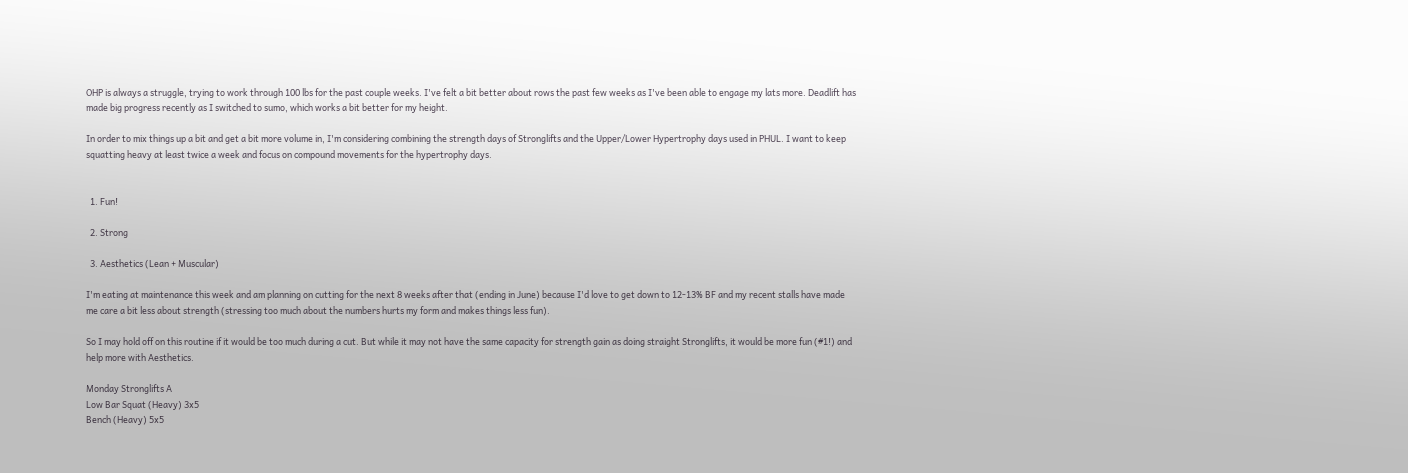OHP is always a struggle, trying to work through 100 lbs for the past couple weeks. I've felt a bit better about rows the past few weeks as I've been able to engage my lats more. Deadlift has made big progress recently as I switched to sumo, which works a bit better for my height.

In order to mix things up a bit and get a bit more volume in, I'm considering combining the strength days of Stronglifts and the Upper/Lower Hypertrophy days used in PHUL. I want to keep squatting heavy at least twice a week and focus on compound movements for the hypertrophy days.


  1. Fun!

  2. Strong

  3. Aesthetics (Lean + Muscular)

I'm eating at maintenance this week and am planning on cutting for the next 8 weeks after that (ending in June) because I'd love to get down to 12-13% BF and my recent stalls have made me care a bit less about strength (stressing too much about the numbers hurts my form and makes things less fun).

So I may hold off on this routine if it would be too much during a cut. But while it may not have the same capacity for strength gain as doing straight Stronglifts, it would be more fun (#1!) and help more with Aesthetics.

Monday Stronglifts A
Low Bar Squat (Heavy) 3x5
Bench (Heavy) 5x5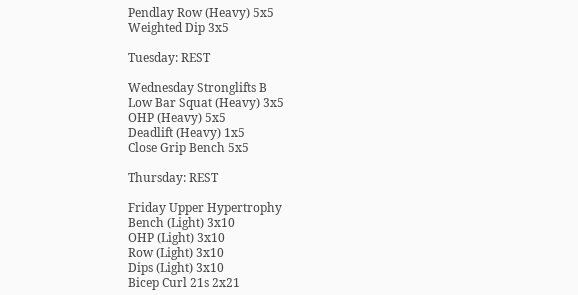Pendlay Row (Heavy) 5x5
Weighted Dip 3x5

Tuesday: REST

Wednesday Stronglifts B
Low Bar Squat (Heavy) 3x5
OHP (Heavy) 5x5
Deadlift (Heavy) 1x5
Close Grip Bench 5x5

Thursday: REST

Friday Upper Hypertrophy
Bench (Light) 3x10
OHP (Light) 3x10
Row (Light) 3x10
Dips (Light) 3x10
Bicep Curl 21s 2x21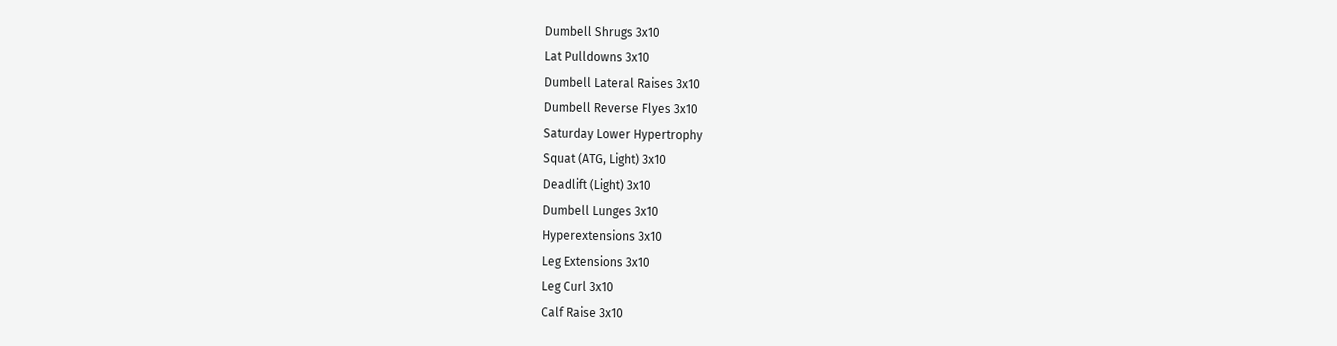Dumbell Shrugs 3x10
Lat Pulldowns 3x10
Dumbell Lateral Raises 3x10
Dumbell Reverse Flyes 3x10
Saturday Lower Hypertrophy
Squat (ATG, Light) 3x10
Deadlift (Light) 3x10
Dumbell Lunges 3x10
Hyperextensions 3x10
Leg Extensions 3x10
Leg Curl 3x10
Calf Raise 3x10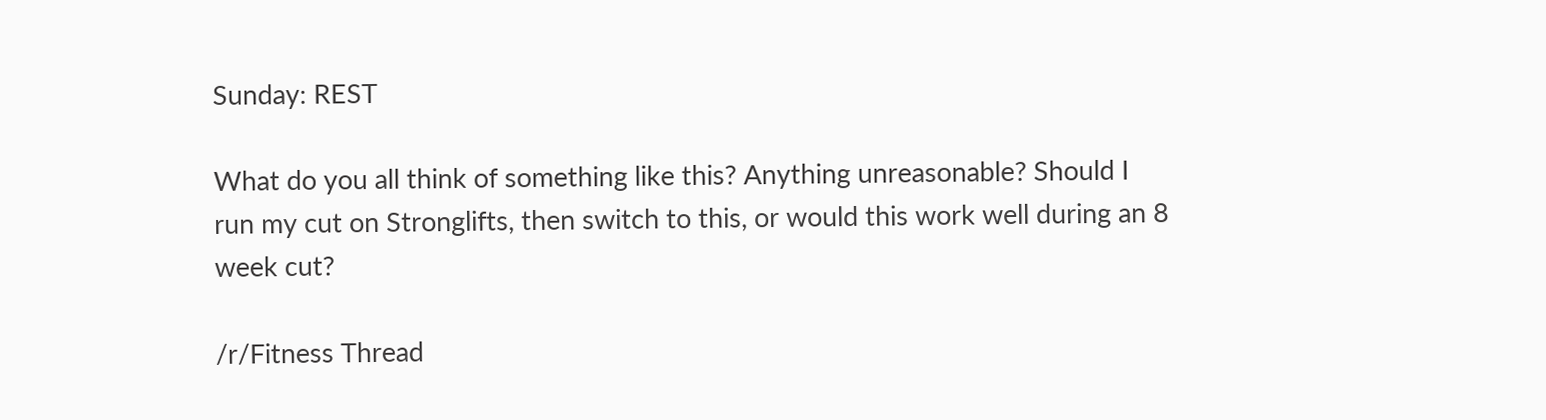Sunday: REST

What do you all think of something like this? Anything unreasonable? Should I run my cut on Stronglifts, then switch to this, or would this work well during an 8 week cut?

/r/Fitness Thread